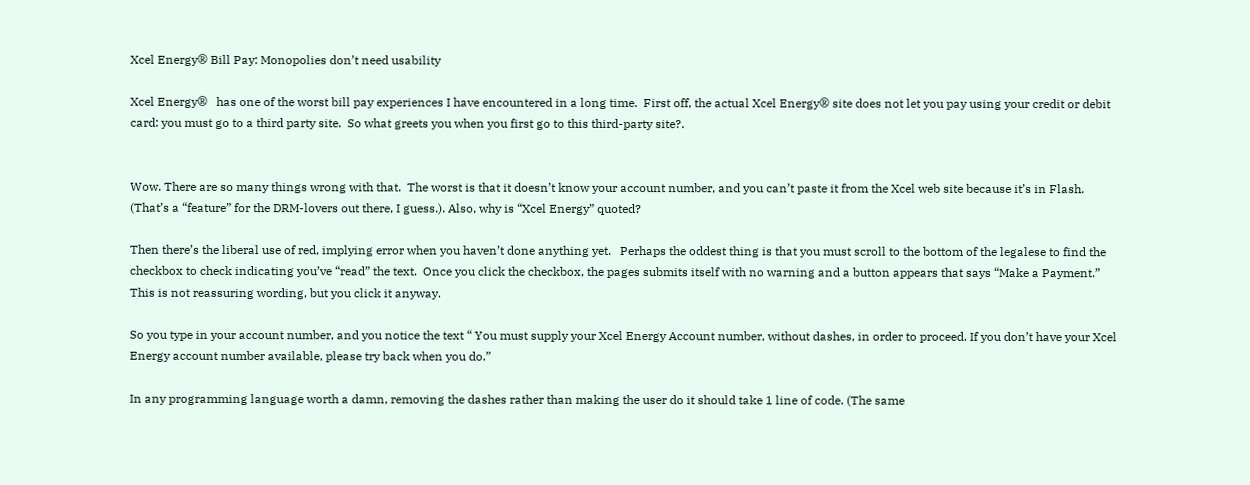Xcel Energy® Bill Pay: Monopolies don’t need usability

Xcel Energy®   has one of the worst bill pay experiences I have encountered in a long time.  First off, the actual Xcel Energy® site does not let you pay using your credit or debit card: you must go to a third party site.  So what greets you when you first go to this third-party site?.


Wow. There are so many things wrong with that.  The worst is that it doesn’t know your account number, and you can’t paste it from the Xcel web site because it’s in Flash. (That’s a “feature” for the DRM-lovers out there, I guess.). Also, why is “Xcel Energy” quoted?

Then there’s the liberal use of red, implying error when you haven’t done anything yet.   Perhaps the oddest thing is that you must scroll to the bottom of the legalese to find the checkbox to check indicating you’ve “read” the text.  Once you click the checkbox, the pages submits itself with no warning and a button appears that says “Make a Payment.”  This is not reassuring wording, but you click it anyway.

So you type in your account number, and you notice the text “ You must supply your Xcel Energy Account number, without dashes, in order to proceed. If you don’t have your Xcel Energy account number available, please try back when you do.”

In any programming language worth a damn, removing the dashes rather than making the user do it should take 1 line of code. (The same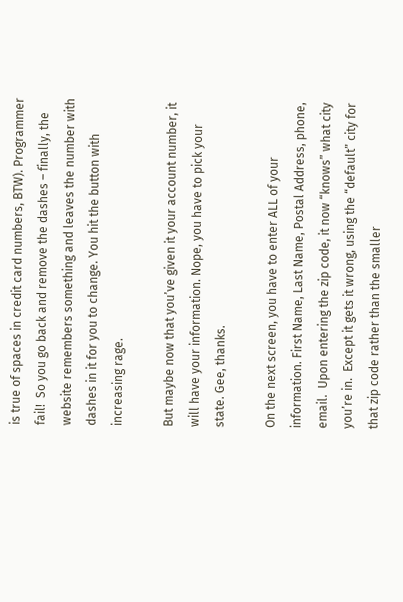is true of spaces in credit card numbers, BTW). Programmer fail!  So you go back and remove the dashes – finally, the website remembers something and leaves the number with dashes in it for you to change. You hit the button with increasing rage.

But maybe now that you’ve given it your account number, it will have your information. Nope, you have to pick your state. Gee, thanks.

On the next screen, you have to enter ALL of your information. First Name, Last Name, Postal Address, phone, email.  Upon entering the zip code, it now “knows” what city you’re in.  Except it gets it wrong, using the “default” city for that zip code rather than the smaller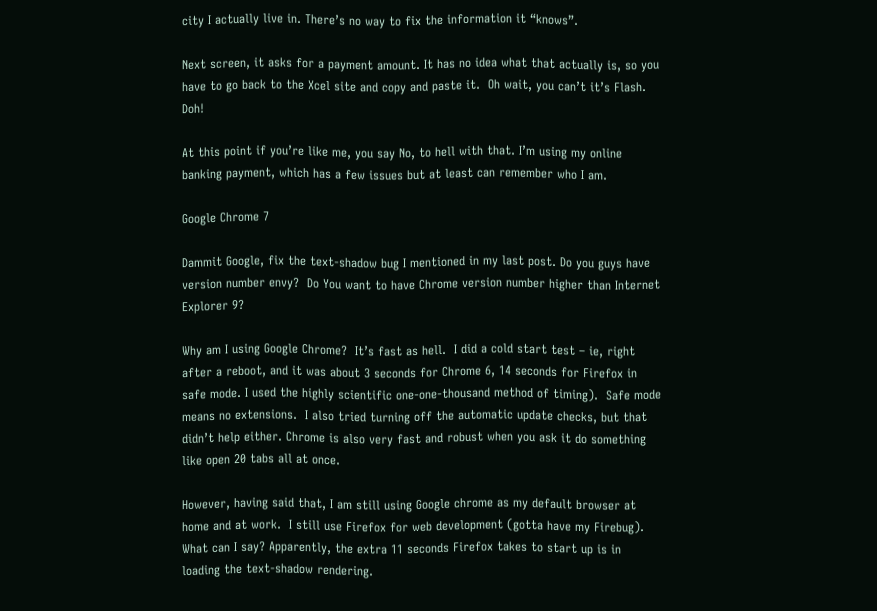city I actually live in. There’s no way to fix the information it “knows”.

Next screen, it asks for a payment amount. It has no idea what that actually is, so you have to go back to the Xcel site and copy and paste it.  Oh wait, you can’t it’s Flash. Doh!

At this point if you’re like me, you say No, to hell with that. I’m using my online banking payment, which has a few issues but at least can remember who I am.

Google Chrome 7

Dammit Google, fix the text-shadow bug I mentioned in my last post. Do you guys have version number envy?  Do You want to have Chrome version number higher than Internet Explorer 9?

Why am I using Google Chrome?  It’s fast as hell.  I did a cold start test – ie, right after a reboot, and it was about 3 seconds for Chrome 6, 14 seconds for Firefox in safe mode. I used the highly scientific one-one-thousand method of timing).  Safe mode means no extensions.  I also tried turning off the automatic update checks, but that didn’t help either. Chrome is also very fast and robust when you ask it do something like open 20 tabs all at once.

However, having said that, I am still using Google chrome as my default browser at home and at work.  I still use Firefox for web development (gotta have my Firebug). What can I say? Apparently, the extra 11 seconds Firefox takes to start up is in loading the text-shadow rendering.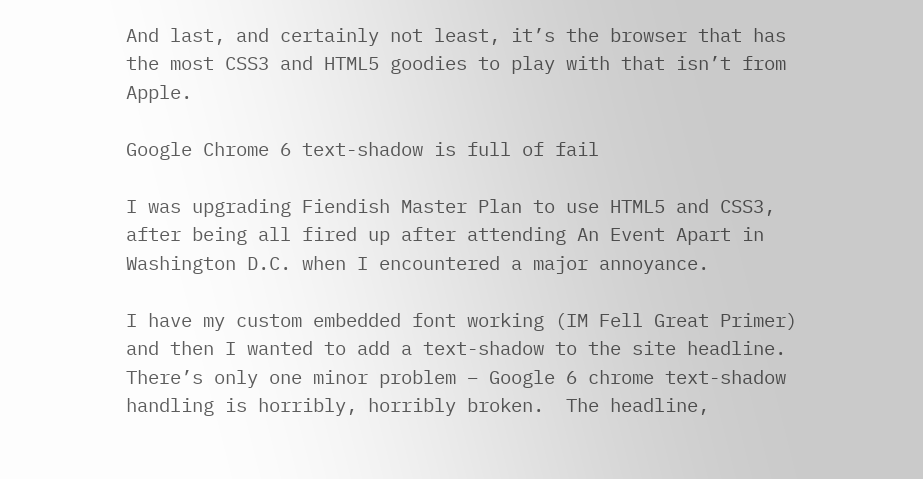And last, and certainly not least, it’s the browser that has the most CSS3 and HTML5 goodies to play with that isn’t from Apple.

Google Chrome 6 text-shadow is full of fail

I was upgrading Fiendish Master Plan to use HTML5 and CSS3, after being all fired up after attending An Event Apart in Washington D.C. when I encountered a major annoyance.

I have my custom embedded font working (IM Fell Great Primer)  and then I wanted to add a text-shadow to the site headline.  There’s only one minor problem – Google 6 chrome text-shadow handling is horribly, horribly broken.  The headline,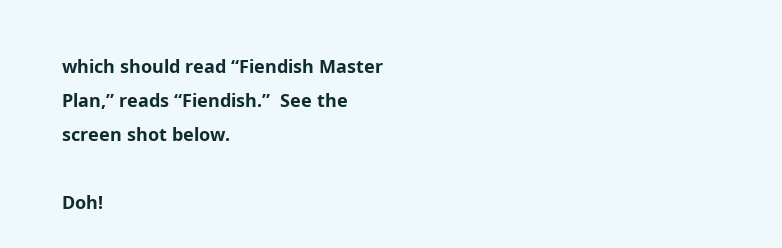which should read “Fiendish Master Plan,” reads “Fiendish.”  See the screen shot below.

Doh!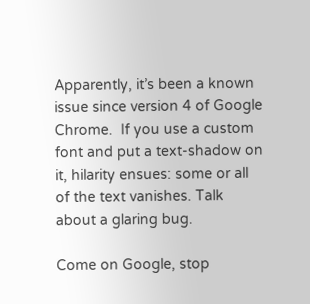Apparently, it’s been a known issue since version 4 of Google Chrome.  If you use a custom font and put a text-shadow on it, hilarity ensues: some or all of the text vanishes. Talk about a glaring bug.

Come on Google, stop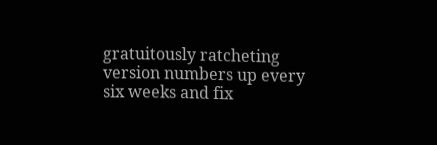gratuitously ratcheting version numbers up every six weeks and fix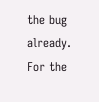the bug already.  For the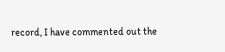record, I have commented out the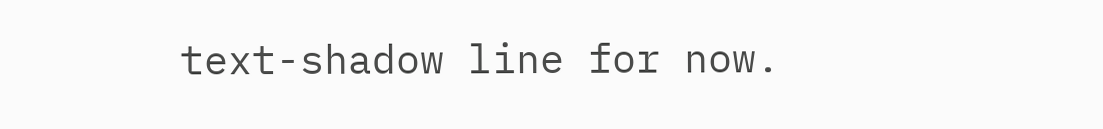text-shadow line for now.